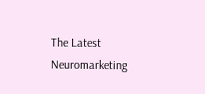The Latest Neuromarketing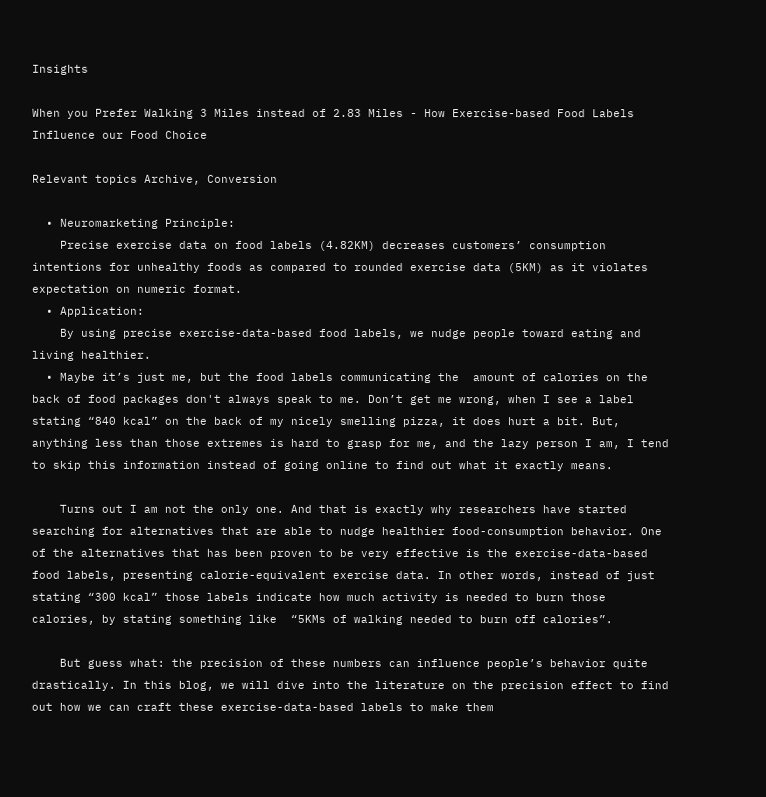Insights

When you Prefer Walking 3 Miles instead of 2.83 Miles - How Exercise-based Food Labels Influence our Food Choice

Relevant topics Archive, Conversion

  • Neuromarketing Principle:
    Precise exercise data on food labels (4.82KM) decreases customers’ consumption intentions for unhealthy foods as compared to rounded exercise data (5KM) as it violates expectation on numeric format.
  • Application:
    By using precise exercise-data-based food labels, we nudge people toward eating and living healthier.
  • Maybe it’s just me, but the food labels communicating the  amount of calories on the back of food packages don't always speak to me. Don’t get me wrong, when I see a label stating “840 kcal” on the back of my nicely smelling pizza, it does hurt a bit. But, anything less than those extremes is hard to grasp for me, and the lazy person I am, I tend to skip this information instead of going online to find out what it exactly means.

    Turns out I am not the only one. And that is exactly why researchers have started searching for alternatives that are able to nudge healthier food-consumption behavior. One of the alternatives that has been proven to be very effective is the exercise-data-based food labels, presenting calorie-equivalent exercise data. In other words, instead of just stating “300 kcal” those labels indicate how much activity is needed to burn those calories, by stating something like  “5KMs of walking needed to burn off calories”.

    But guess what: the precision of these numbers can influence people’s behavior quite drastically. In this blog, we will dive into the literature on the precision effect to find out how we can craft these exercise-data-based labels to make them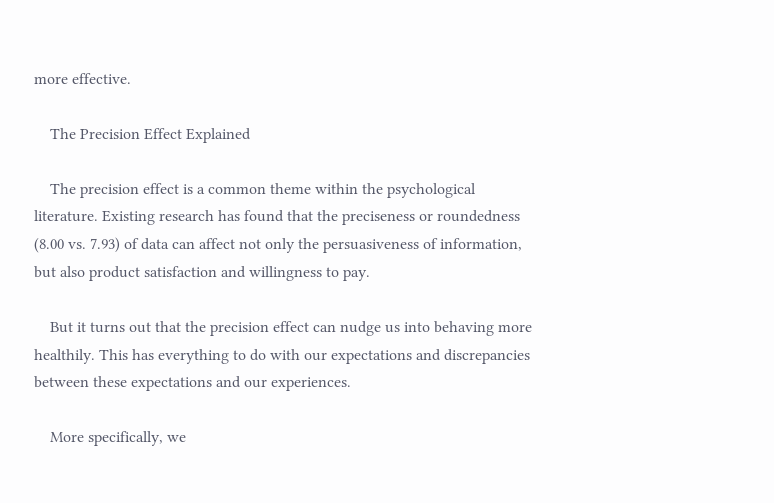more effective.

    The Precision Effect Explained

    The precision effect is a common theme within the psychological literature. Existing research has found that the preciseness or roundedness (8.00 vs. 7.93) of data can affect not only the persuasiveness of information, but also product satisfaction and willingness to pay.

    But it turns out that the precision effect can nudge us into behaving more healthily. This has everything to do with our expectations and discrepancies between these expectations and our experiences.

    More specifically, we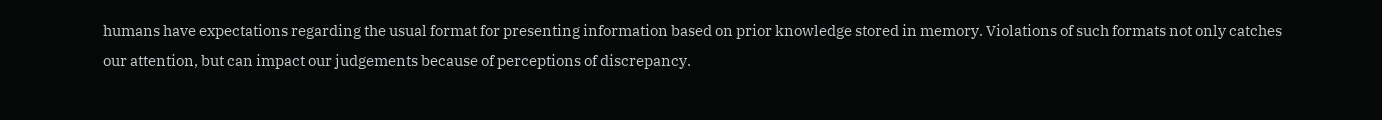humans have expectations regarding the usual format for presenting information based on prior knowledge stored in memory. Violations of such formats not only catches our attention, but can impact our judgements because of perceptions of discrepancy.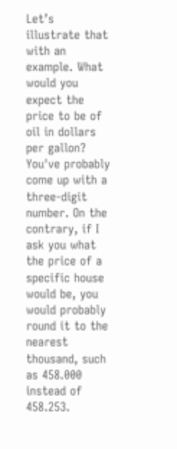Let’s illustrate that with an example. What would you expect the price to be of oil in dollars per gallon? You've probably come up with a three-digit number. On the contrary, if I ask you what the price of a specific house would be, you would probably round it to the nearest thousand, such as 458.000 instead of 458.253.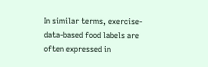In similar terms, exercise-data-based food labels are often expressed in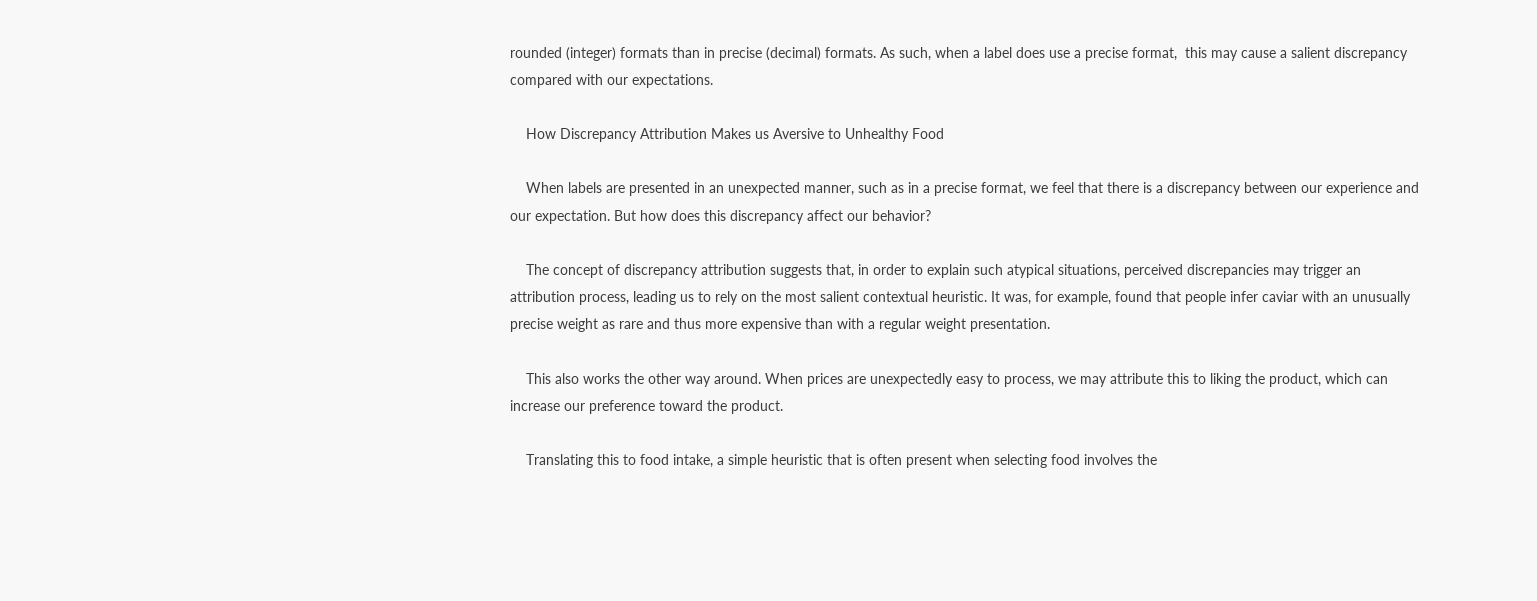rounded (integer) formats than in precise (decimal) formats. As such, when a label does use a precise format,  this may cause a salient discrepancy compared with our expectations.

    How Discrepancy Attribution Makes us Aversive to Unhealthy Food

    When labels are presented in an unexpected manner, such as in a precise format, we feel that there is a discrepancy between our experience and our expectation. But how does this discrepancy affect our behavior?

    The concept of discrepancy attribution suggests that, in order to explain such atypical situations, perceived discrepancies may trigger an attribution process, leading us to rely on the most salient contextual heuristic. It was, for example, found that people infer caviar with an unusually precise weight as rare and thus more expensive than with a regular weight presentation.

    This also works the other way around. When prices are unexpectedly easy to process, we may attribute this to liking the product, which can increase our preference toward the product.

    Translating this to food intake, a simple heuristic that is often present when selecting food involves the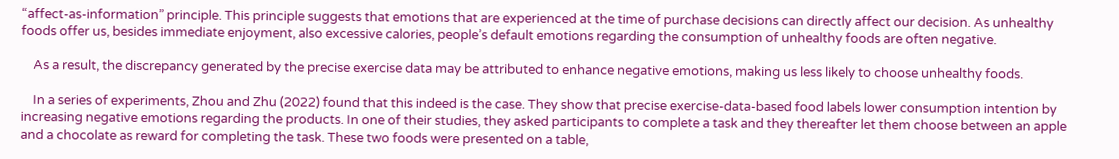“affect-as-information” principle. This principle suggests that emotions that are experienced at the time of purchase decisions can directly affect our decision. As unhealthy foods offer us, besides immediate enjoyment, also excessive calories, people’s default emotions regarding the consumption of unhealthy foods are often negative.

    As a result, the discrepancy generated by the precise exercise data may be attributed to enhance negative emotions, making us less likely to choose unhealthy foods.

    In a series of experiments, Zhou and Zhu (2022) found that this indeed is the case. They show that precise exercise-data-based food labels lower consumption intention by increasing negative emotions regarding the products. In one of their studies, they asked participants to complete a task and they thereafter let them choose between an apple and a chocolate as reward for completing the task. These two foods were presented on a table,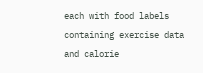each with food labels containing exercise data and calorie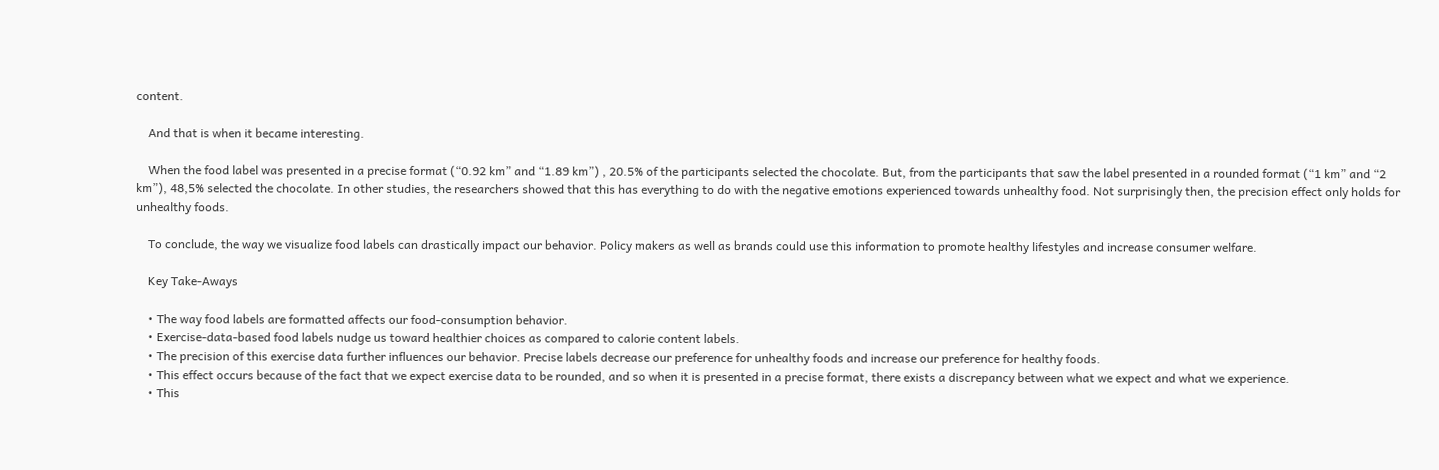content.

    And that is when it became interesting.

    When the food label was presented in a precise format (“0.92 km” and “1.89 km”) , 20.5% of the participants selected the chocolate. But, from the participants that saw the label presented in a rounded format (“1 km” and “2 km”), 48,5% selected the chocolate. In other studies, the researchers showed that this has everything to do with the negative emotions experienced towards unhealthy food. Not surprisingly then, the precision effect only holds for unhealthy foods.

    To conclude, the way we visualize food labels can drastically impact our behavior. Policy makers as well as brands could use this information to promote healthy lifestyles and increase consumer welfare.

    Key Take-Aways

    • The way food labels are formatted affects our food-consumption behavior.
    • Exercise-data-based food labels nudge us toward healthier choices as compared to calorie content labels.
    • The precision of this exercise data further influences our behavior. Precise labels decrease our preference for unhealthy foods and increase our preference for healthy foods.
    • This effect occurs because of the fact that we expect exercise data to be rounded, and so when it is presented in a precise format, there exists a discrepancy between what we expect and what we experience.
    • This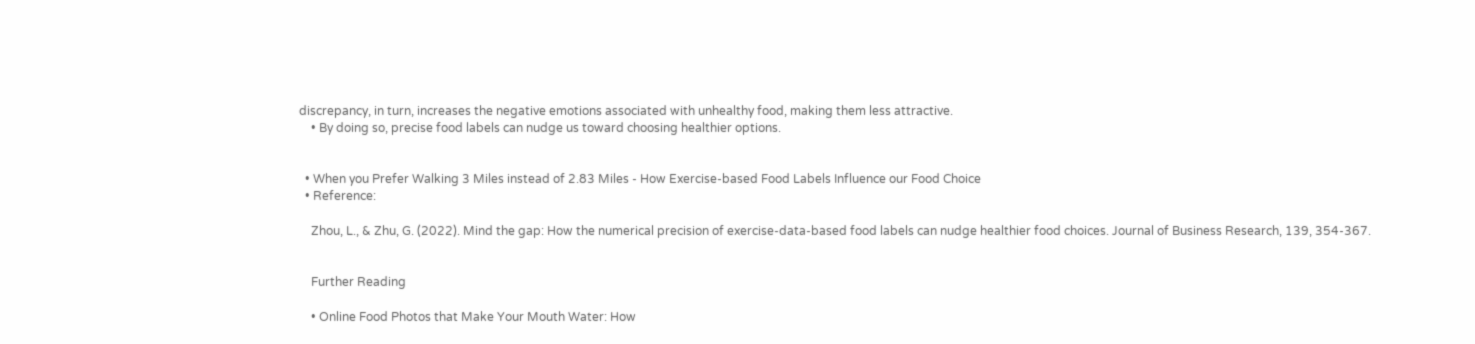discrepancy, in turn, increases the negative emotions associated with unhealthy food, making them less attractive.
    • By doing so, precise food labels can nudge us toward choosing healthier options.


  • When you Prefer Walking 3 Miles instead of 2.83 Miles - How Exercise-based Food Labels Influence our Food Choice
  • Reference:

    Zhou, L., & Zhu, G. (2022). Mind the gap: How the numerical precision of exercise-data-based food labels can nudge healthier food choices. Journal of Business Research, 139, 354-367.


    Further Reading

    • Online Food Photos that Make Your Mouth Water: How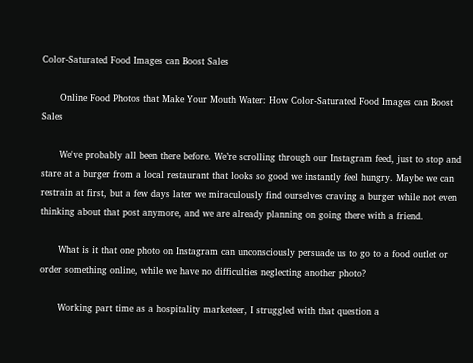Color-Saturated Food Images can Boost Sales

      Online Food Photos that Make Your Mouth Water: How Color-Saturated Food Images can Boost Sales

      We've probably all been there before. We’re scrolling through our Instagram feed, just to stop and stare at a burger from a local restaurant that looks so good we instantly feel hungry. Maybe we can restrain at first, but a few days later we miraculously find ourselves craving a burger while not even thinking about that post anymore, and we are already planning on going there with a friend.

      What is it that one photo on Instagram can unconsciously persuade us to go to a food outlet or order something online, while we have no difficulties neglecting another photo?

      Working part time as a hospitality marketeer, I struggled with that question a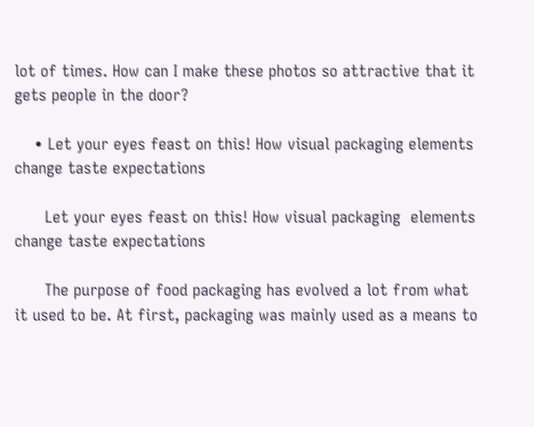lot of times. How can I make these photos so attractive that it gets people in the door?

    • Let your eyes feast on this! How visual packaging elements change taste expectations

      Let your eyes feast on this! How visual packaging  elements change taste expectations

      The purpose of food packaging has evolved a lot from what it used to be. At first, packaging was mainly used as a means to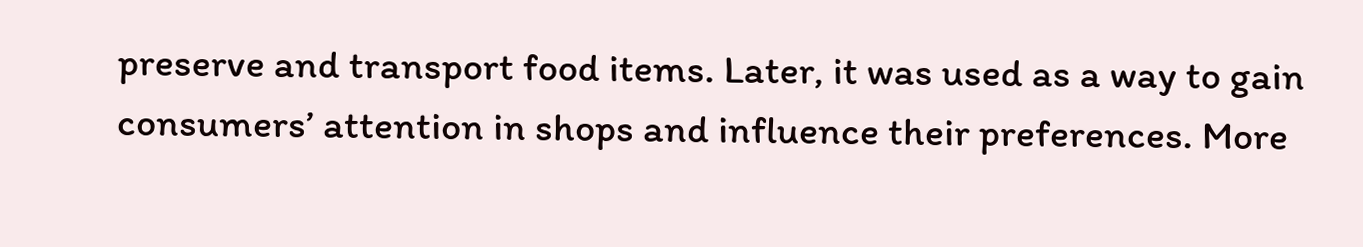preserve and transport food items. Later, it was used as a way to gain consumers’ attention in shops and influence their preferences. More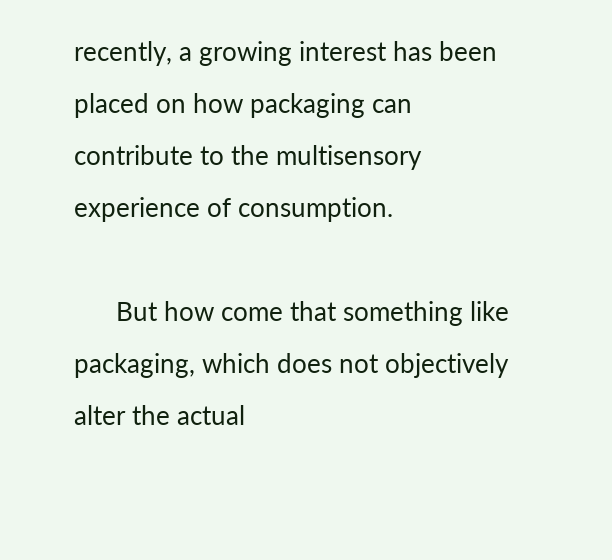recently, a growing interest has been placed on how packaging can contribute to the multisensory experience of consumption.

      But how come that something like packaging, which does not objectively alter the actual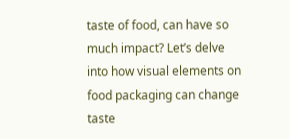taste of food, can have so much impact? Let’s delve into how visual elements on food packaging can change taste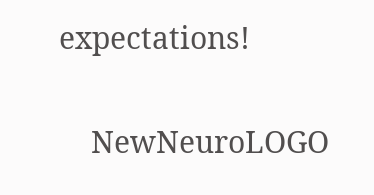expectations!

    NewNeuroLOGO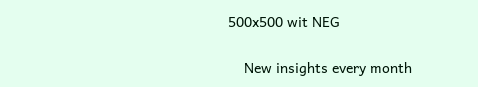500x500 wit NEG

    New insights every month